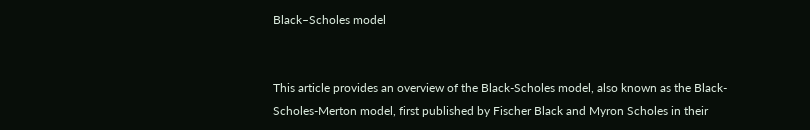Black–Scholes model


This article provides an overview of the Black-Scholes model, also known as the Black-Scholes-Merton model, first published by Fischer Black and Myron Scholes in their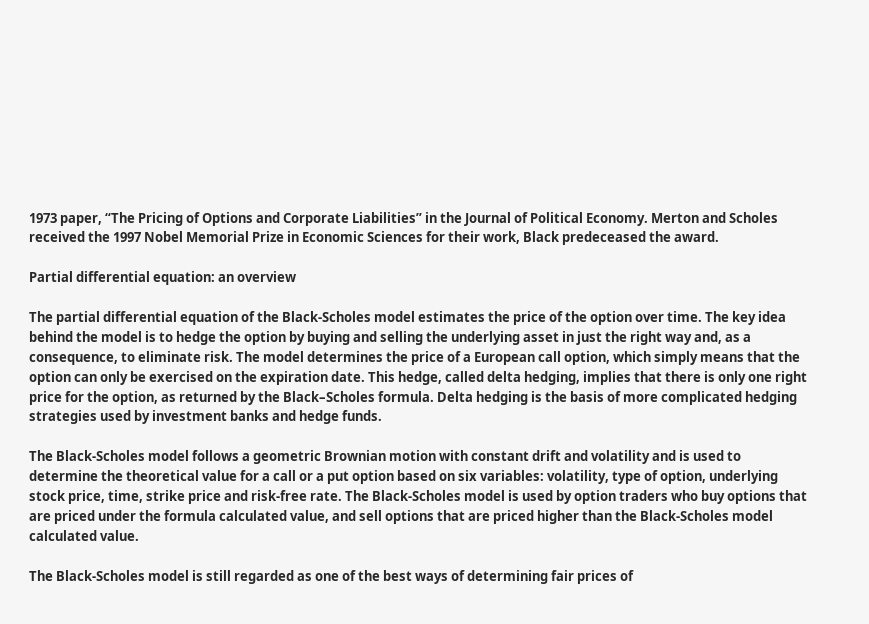1973 paper, “The Pricing of Options and Corporate Liabilities” in the Journal of Political Economy. Merton and Scholes received the 1997 Nobel Memorial Prize in Economic Sciences for their work, Black predeceased the award.

Partial differential equation: an overview

The partial differential equation of the Black-Scholes model estimates the price of the option over time. The key idea behind the model is to hedge the option by buying and selling the underlying asset in just the right way and, as a consequence, to eliminate risk. The model determines the price of a European call option, which simply means that the option can only be exercised on the expiration date. This hedge, called delta hedging, implies that there is only one right price for the option, as returned by the Black–Scholes formula. Delta hedging is the basis of more complicated hedging strategies used by investment banks and hedge funds.

The Black-Scholes model follows a geometric Brownian motion with constant drift and volatility and is used to determine the theoretical value for a call or a put option based on six variables: volatility, type of option, underlying stock price, time, strike price and risk-free rate. The Black-Scholes model is used by option traders who buy options that are priced under the formula calculated value, and sell options that are priced higher than the Black-Scholes model calculated value.

The Black-Scholes model is still regarded as one of the best ways of determining fair prices of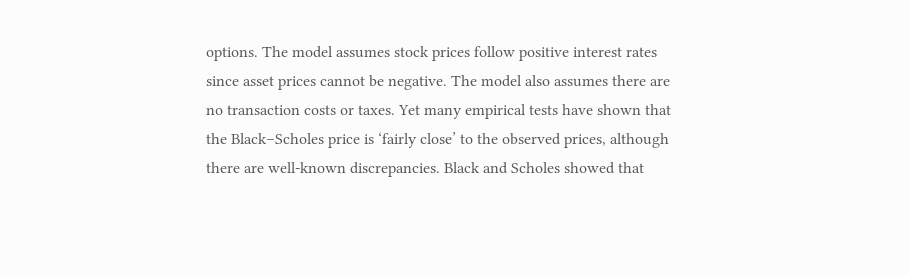options. The model assumes stock prices follow positive interest rates since asset prices cannot be negative. The model also assumes there are no transaction costs or taxes. Yet many empirical tests have shown that the Black–Scholes price is ‘fairly close’ to the observed prices, although there are well-known discrepancies. Black and Scholes showed that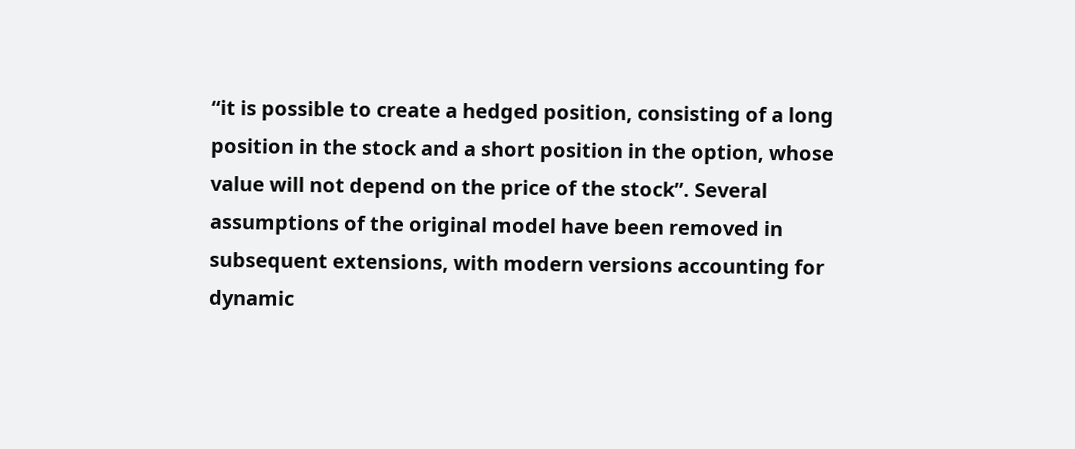“it is possible to create a hedged position, consisting of a long position in the stock and a short position in the option, whose value will not depend on the price of the stock”. Several assumptions of the original model have been removed in subsequent extensions, with modern versions accounting for dynamic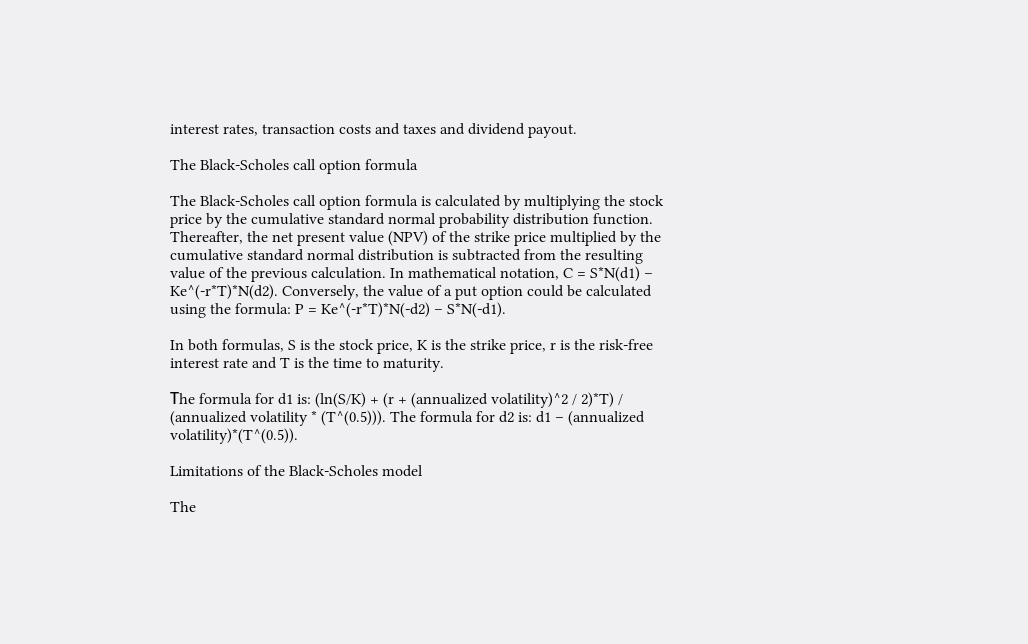interest rates, transaction costs and taxes and dividend payout.

The Black-Scholes call option formula

The Black-Scholes call option formula is calculated by multiplying the stock price by the cumulative standard normal probability distribution function. Thereafter, the net present value (NPV) of the strike price multiplied by the cumulative standard normal distribution is subtracted from the resulting value of the previous calculation. In mathematical notation, C = S*N(d1) – Ke^(-r*T)*N(d2). Conversely, the value of a put option could be calculated using the formula: P = Ke^(-r*T)*N(-d2) – S*N(-d1).

In both formulas, S is the stock price, K is the strike price, r is the risk-free interest rate and T is the time to maturity.

Тhe formula for d1 is: (ln(S/K) + (r + (annualized volatility)^2 / 2)*T) / (annualized volatility * (T^(0.5))). The formula for d2 is: d1 – (annualized volatility)*(T^(0.5)).

Limitations of the Black-Scholes model

The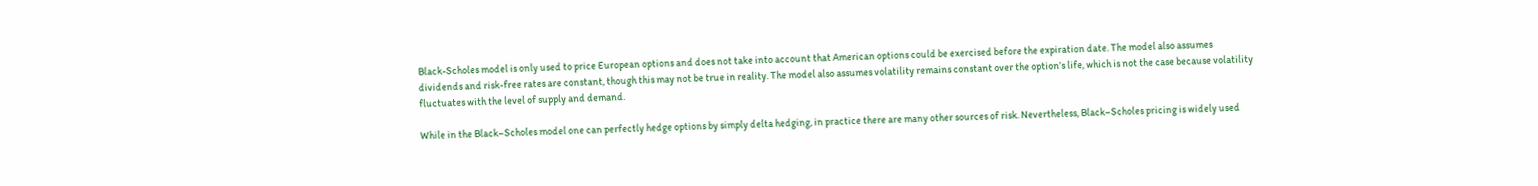Black-Scholes model is only used to price European options and does not take into account that American options could be exercised before the expiration date. The model also assumes dividends and risk-free rates are constant, though this may not be true in reality. The model also assumes volatility remains constant over the option’s life, which is not the case because volatility fluctuates with the level of supply and demand.

While in the Black–Scholes model one can perfectly hedge options by simply delta hedging, in practice there are many other sources of risk. Nevertheless, Black–Scholes pricing is widely used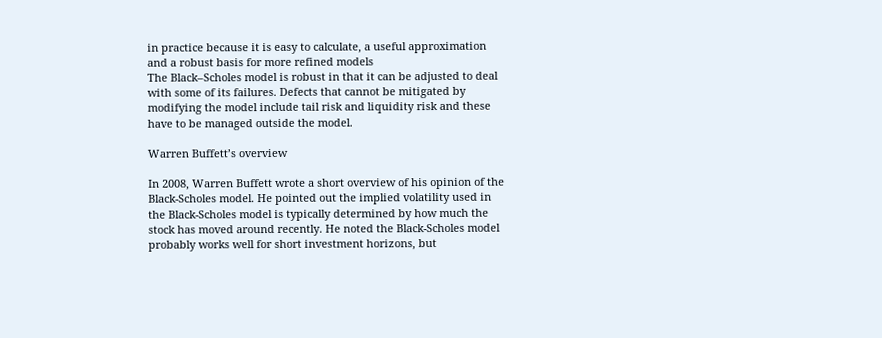in practice because it is easy to calculate, a useful approximation and a robust basis for more refined models
The Black–Scholes model is robust in that it can be adjusted to deal with some of its failures. Defects that cannot be mitigated by modifying the model include tail risk and liquidity risk and these have to be managed outside the model.

Warren Buffett’s overview

In 2008, Warren Buffett wrote a short overview of his opinion of the Black-Scholes model. He pointed out the implied volatility used in the Black-Scholes model is typically determined by how much the stock has moved around recently. He noted the Black-Scholes model probably works well for short investment horizons, but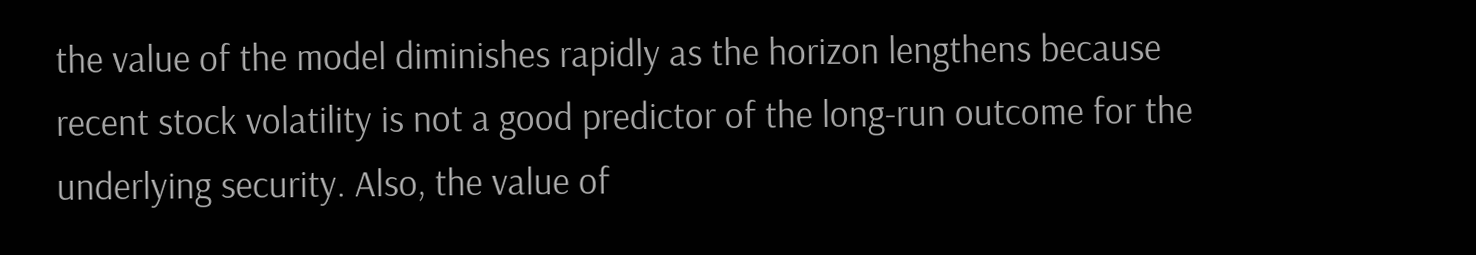the value of the model diminishes rapidly as the horizon lengthens because recent stock volatility is not a good predictor of the long-run outcome for the underlying security. Also, the value of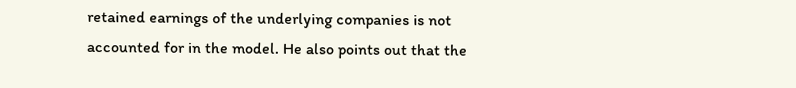retained earnings of the underlying companies is not accounted for in the model. He also points out that the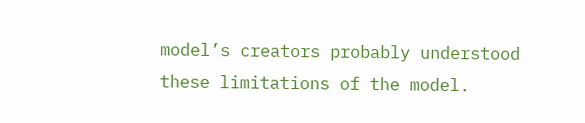model’s creators probably understood these limitations of the model.